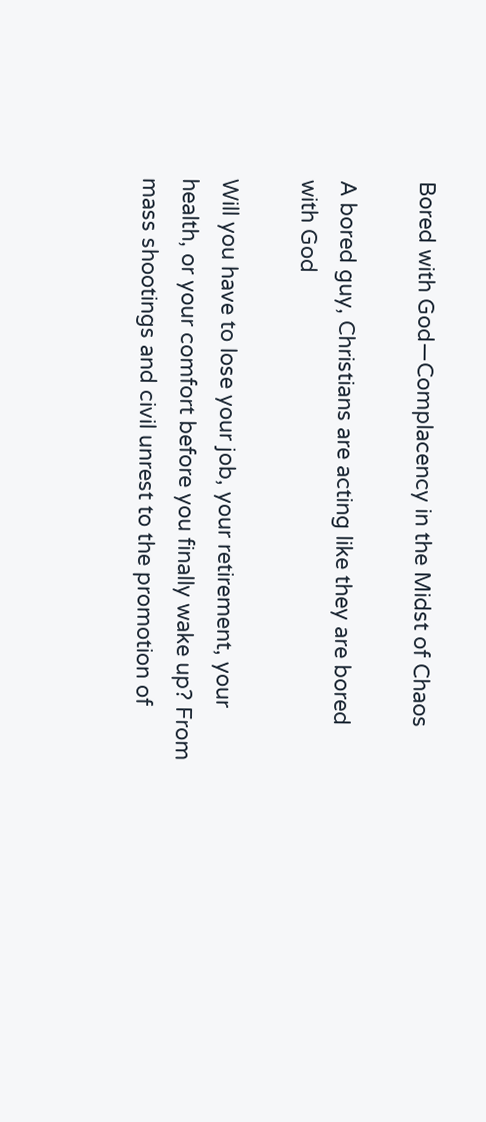Bored with God—Complacency in the Midst of Chaos

A bored guy, Christians are acting like they are bored with God

Will you have to lose your job, your retirement, your health, or your comfort before you finally wake up? From mass shootings and civil unrest to the promotion of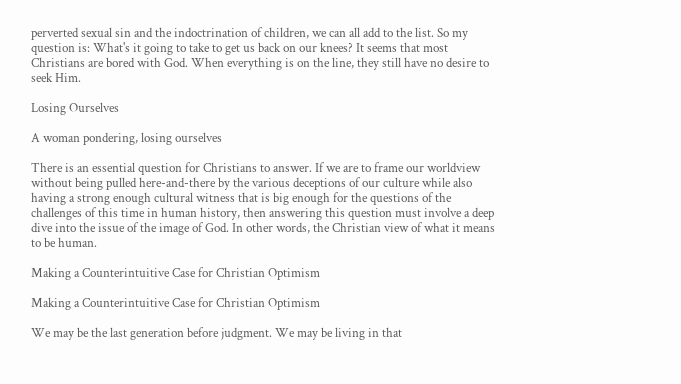perverted sexual sin and the indoctrination of children, we can all add to the list. So my question is: What's it going to take to get us back on our knees? It seems that most Christians are bored with God. When everything is on the line, they still have no desire to seek Him.

Losing Ourselves

A woman pondering, losing ourselves

There is an essential question for Christians to answer. If we are to frame our worldview without being pulled here-and-there by the various deceptions of our culture while also having a strong enough cultural witness that is big enough for the questions of the challenges of this time in human history, then answering this question must involve a deep dive into the issue of the image of God. In other words, the Christian view of what it means to be human.

Making a Counterintuitive Case for Christian Optimism

Making a Counterintuitive Case for Christian Optimism

We may be the last generation before judgment. We may be living in that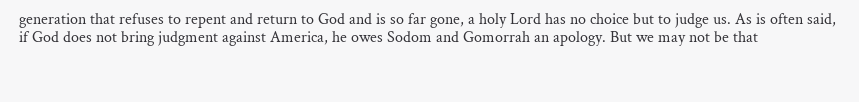generation that refuses to repent and return to God and is so far gone, a holy Lord has no choice but to judge us. As is often said, if God does not bring judgment against America, he owes Sodom and Gomorrah an apology. But we may not be that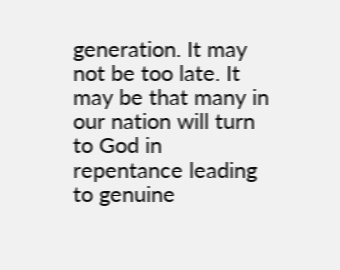generation. It may not be too late. It may be that many in our nation will turn to God in repentance leading to genuine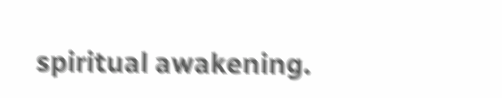spiritual awakening.